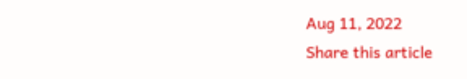Aug 11, 2022
Share this article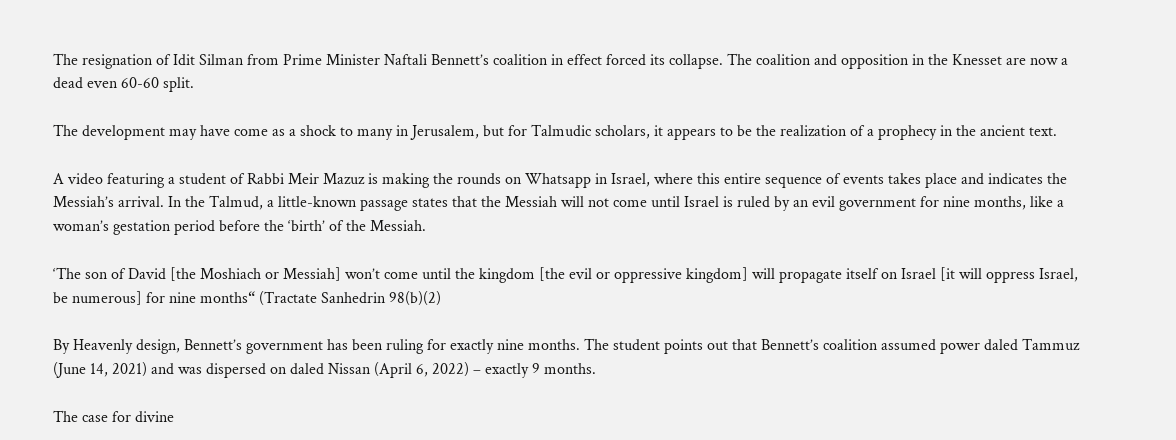The resignation of Idit Silman from Prime Minister Naftali Bennett’s coalition in effect forced its collapse. The coalition and opposition in the Knesset are now a dead even 60-60 split.

The development may have come as a shock to many in Jerusalem, but for Talmudic scholars, it appears to be the realization of a prophecy in the ancient text.

A video featuring a student of Rabbi Meir Mazuz is making the rounds on Whatsapp in Israel, where this entire sequence of events takes place and indicates the Messiah’s arrival. In the Talmud, a little-known passage states that the Messiah will not come until Israel is ruled by an evil government for nine months, like a woman’s gestation period before the ‘birth’ of the Messiah.

‘The son of David [the Moshiach or Messiah] won’t come until the kingdom [the evil or oppressive kingdom] will propagate itself on Israel [it will oppress Israel, be numerous] for nine months“ (Tractate Sanhedrin 98(b)(2)

By Heavenly design, Bennett’s government has been ruling for exactly nine months. The student points out that Bennett’s coalition assumed power daled Tammuz (June 14, 2021) and was dispersed on daled Nissan (April 6, 2022) – exactly 9 months.

The case for divine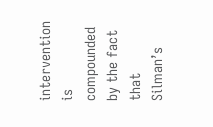intervention is compounded by the fact that Silman’s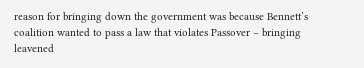reason for bringing down the government was because Bennett’s coalition wanted to pass a law that violates Passover – bringing leavened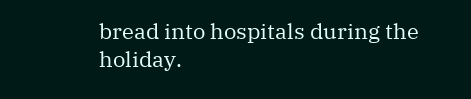bread into hospitals during the holiday.